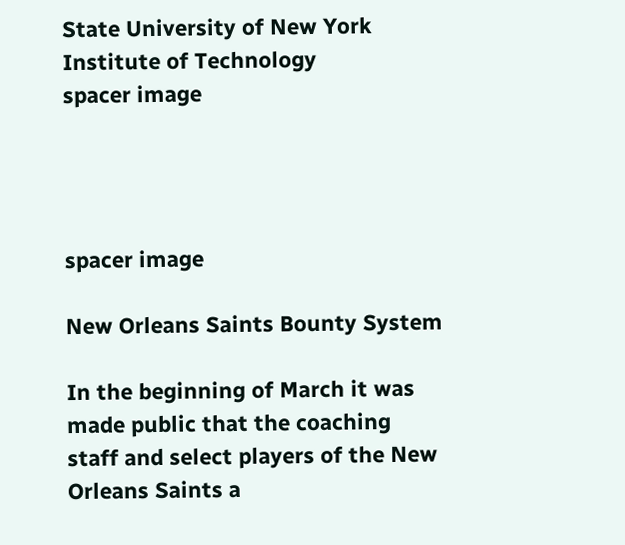State University of New York Institute of Technology
spacer image




spacer image

New Orleans Saints Bounty System

In the beginning of March it was made public that the coaching staff and select players of the New Orleans Saints a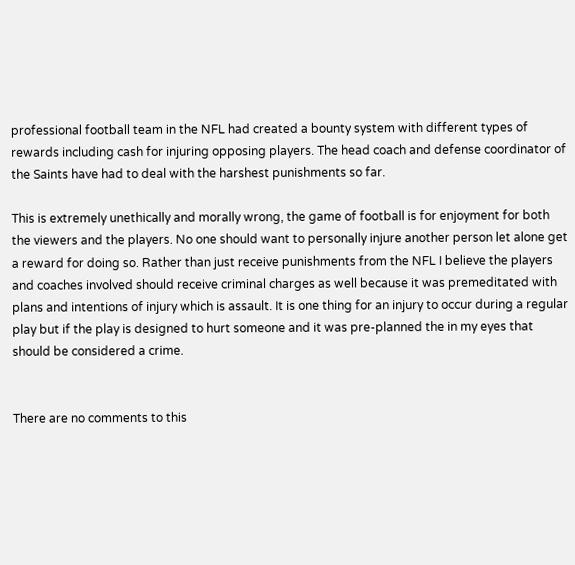professional football team in the NFL had created a bounty system with different types of rewards including cash for injuring opposing players. The head coach and defense coordinator of the Saints have had to deal with the harshest punishments so far.

This is extremely unethically and morally wrong, the game of football is for enjoyment for both the viewers and the players. No one should want to personally injure another person let alone get a reward for doing so. Rather than just receive punishments from the NFL I believe the players and coaches involved should receive criminal charges as well because it was premeditated with plans and intentions of injury which is assault. It is one thing for an injury to occur during a regular play but if the play is designed to hurt someone and it was pre-planned the in my eyes that should be considered a crime.


There are no comments to this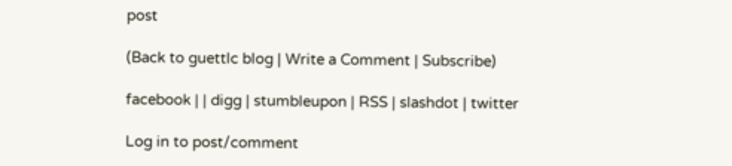post

(Back to guettlc blog | Write a Comment | Subscribe)

facebook | | digg | stumbleupon | RSS | slashdot | twitter

Log in to post/comment